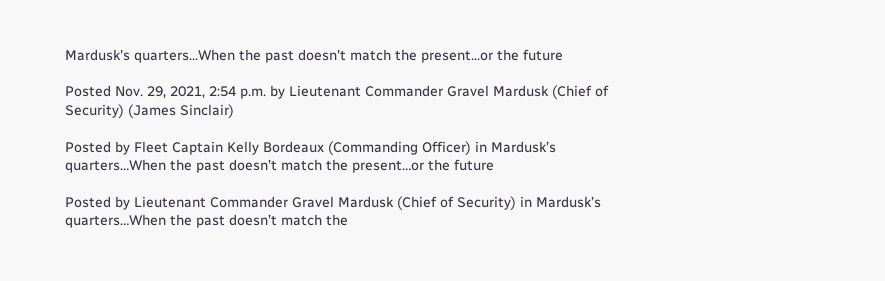Mardusk's quarters...When the past doesn't match the present...or the future

Posted Nov. 29, 2021, 2:54 p.m. by Lieutenant Commander Gravel Mardusk (Chief of Security) (James Sinclair)

Posted by Fleet Captain Kelly Bordeaux (Commanding Officer) in Mardusk’s quarters…When the past doesn’t match the present…or the future

Posted by Lieutenant Commander Gravel Mardusk (Chief of Security) in Mardusk’s quarters…When the past doesn’t match the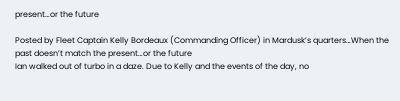present…or the future

Posted by Fleet Captain Kelly Bordeaux (Commanding Officer) in Mardusk’s quarters…When the past doesn’t match the present…or the future
Ian walked out of turbo in a daze. Due to Kelly and the events of the day, no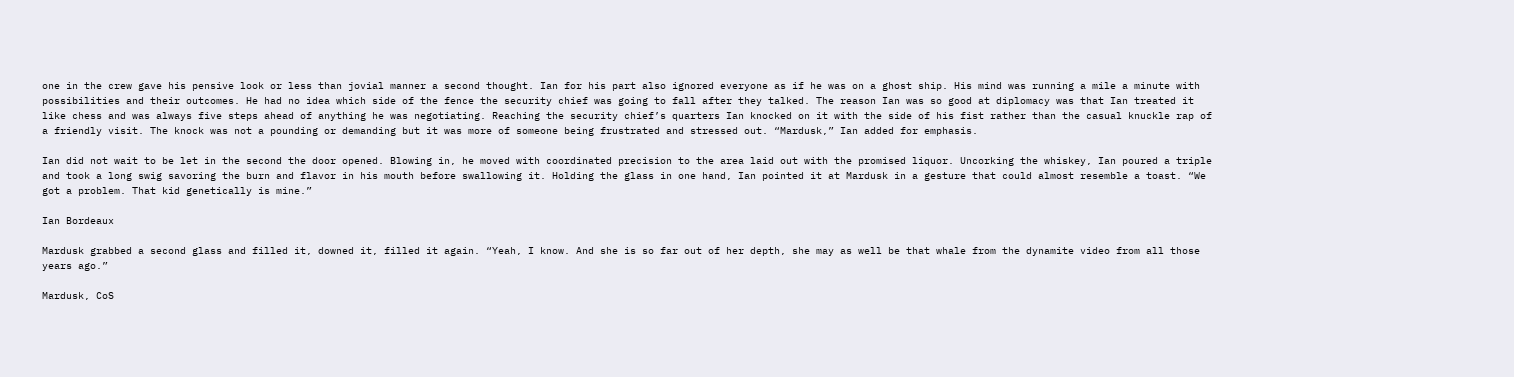one in the crew gave his pensive look or less than jovial manner a second thought. Ian for his part also ignored everyone as if he was on a ghost ship. His mind was running a mile a minute with possibilities and their outcomes. He had no idea which side of the fence the security chief was going to fall after they talked. The reason Ian was so good at diplomacy was that Ian treated it like chess and was always five steps ahead of anything he was negotiating. Reaching the security chief’s quarters Ian knocked on it with the side of his fist rather than the casual knuckle rap of a friendly visit. The knock was not a pounding or demanding but it was more of someone being frustrated and stressed out. “Mardusk,” Ian added for emphasis.

Ian did not wait to be let in the second the door opened. Blowing in, he moved with coordinated precision to the area laid out with the promised liquor. Uncorking the whiskey, Ian poured a triple and took a long swig savoring the burn and flavor in his mouth before swallowing it. Holding the glass in one hand, Ian pointed it at Mardusk in a gesture that could almost resemble a toast. “We got a problem. That kid genetically is mine.”

Ian Bordeaux

Mardusk grabbed a second glass and filled it, downed it, filled it again. “Yeah, I know. And she is so far out of her depth, she may as well be that whale from the dynamite video from all those years ago.”

Mardusk, CoS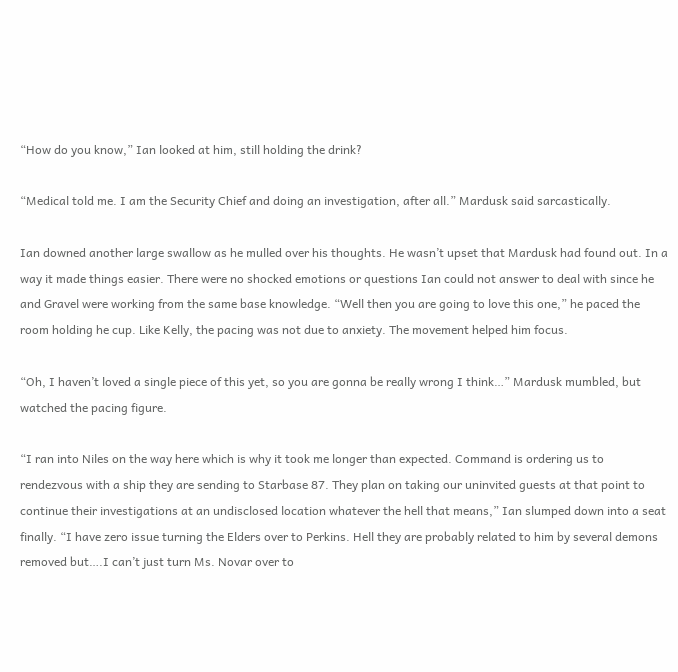“How do you know,” Ian looked at him, still holding the drink?

“Medical told me. I am the Security Chief and doing an investigation, after all.” Mardusk said sarcastically.

Ian downed another large swallow as he mulled over his thoughts. He wasn’t upset that Mardusk had found out. In a way it made things easier. There were no shocked emotions or questions Ian could not answer to deal with since he and Gravel were working from the same base knowledge. “Well then you are going to love this one,” he paced the room holding he cup. Like Kelly, the pacing was not due to anxiety. The movement helped him focus.

“Oh, I haven’t loved a single piece of this yet, so you are gonna be really wrong I think…” Mardusk mumbled, but watched the pacing figure.

“I ran into Niles on the way here which is why it took me longer than expected. Command is ordering us to rendezvous with a ship they are sending to Starbase 87. They plan on taking our uninvited guests at that point to continue their investigations at an undisclosed location whatever the hell that means,” Ian slumped down into a seat finally. “I have zero issue turning the Elders over to Perkins. Hell they are probably related to him by several demons removed but….I can’t just turn Ms. Novar over to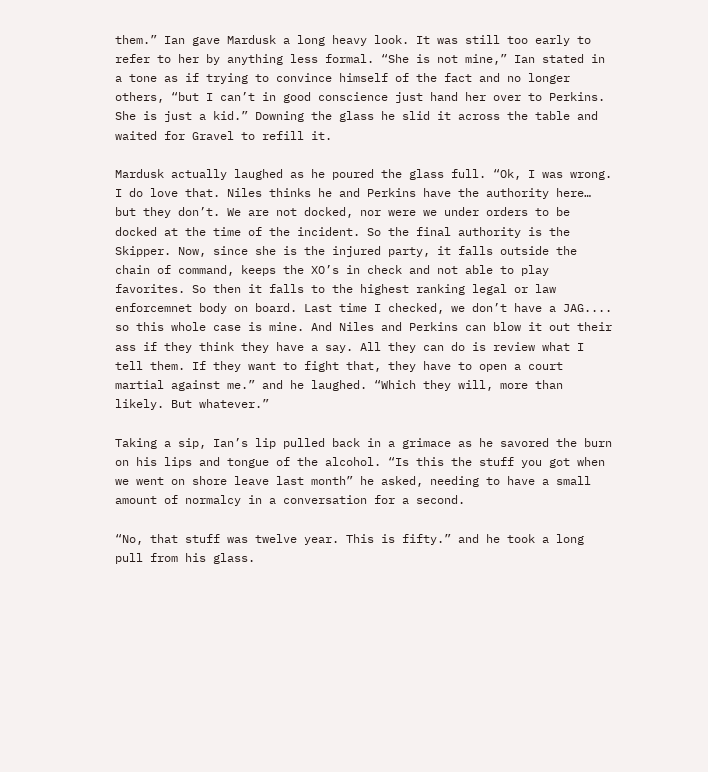them.” Ian gave Mardusk a long heavy look. It was still too early to refer to her by anything less formal. “She is not mine,” Ian stated in a tone as if trying to convince himself of the fact and no longer others, “but I can’t in good conscience just hand her over to Perkins. She is just a kid.” Downing the glass he slid it across the table and waited for Gravel to refill it.

Mardusk actually laughed as he poured the glass full. “Ok, I was wrong. I do love that. Niles thinks he and Perkins have the authority here… but they don’t. We are not docked, nor were we under orders to be docked at the time of the incident. So the final authority is the Skipper. Now, since she is the injured party, it falls outside the chain of command, keeps the XO’s in check and not able to play favorites. So then it falls to the highest ranking legal or law enforcemnet body on board. Last time I checked, we don’t have a JAG.... so this whole case is mine. And Niles and Perkins can blow it out their ass if they think they have a say. All they can do is review what I tell them. If they want to fight that, they have to open a court martial against me.” and he laughed. “Which they will, more than likely. But whatever.”

Taking a sip, Ian’s lip pulled back in a grimace as he savored the burn on his lips and tongue of the alcohol. “Is this the stuff you got when we went on shore leave last month” he asked, needing to have a small amount of normalcy in a conversation for a second.

“No, that stuff was twelve year. This is fifty.” and he took a long pull from his glass.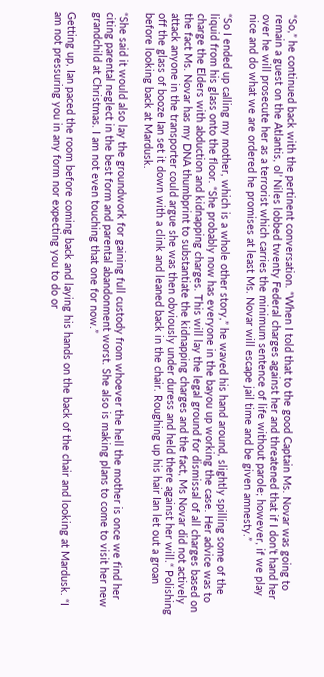“So,” he continued back with the pertinent conversation. “When I told that to the good Captain Ms. Novar was going to remain a guest on the Atlantis, ol’ Niles lobbed twenty Federal charges against her and threatened that if I don’t hand her over he will prosecute her as a terrorist which carries the minimum sentence of life without parole; however, if we play nice and do what we are ordered he promises at least Ms. Novar will escape jail time and be given amnesty.”

“So I ended up calling my mother, which is a whole other story,” he waved his hand around, slightly spilling some of the liquid from his glass onto the floor. “She probably now has everyone in the bayou up working the case. Her advice was to charge the Elders with abduction and kidnapping charges. This will lay the legal ground for dismissal of all charges based on the fact Ms. Novar has my DNA thumbprint to substantiate the kidnapping charges and the fact, Ms Novar did not actively attack anyone in the transporter could argue she was then obviously under duress and held there against her will.“ Polishing off the glass of booze Ian set it down with a clink and leaned back in the chair. Roughing up his hair Ian let out a groan before looking back at Mardusk.

“She said it would also lay the groundwork for gaining full custody from whoever the hell the mother is once we find her citing parental neglect in the best form and parental abandonment worst. She also is making plans to come to visit her new grandchild at Christmas. I am not even touching that one for now.”

Getting up, Ian paced the room before coming back and laying his hands on the back of the chair and looking at Mardusk. “I am not pressuring you in any form nor expecting you to do or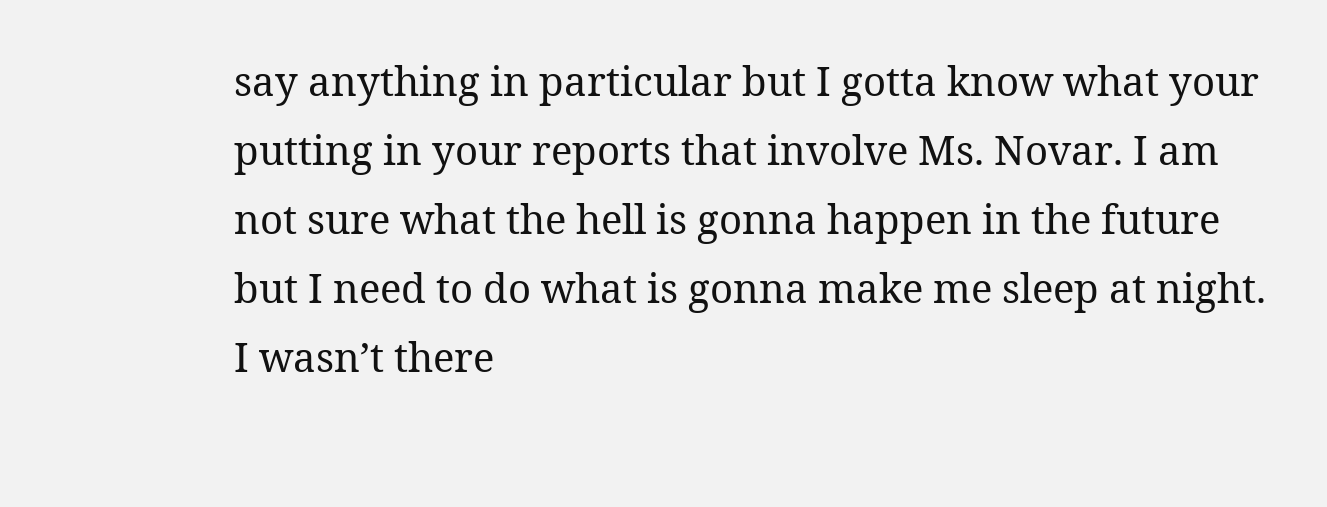say anything in particular but I gotta know what your putting in your reports that involve Ms. Novar. I am not sure what the hell is gonna happen in the future but I need to do what is gonna make me sleep at night. I wasn’t there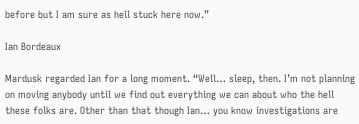before but I am sure as hell stuck here now.”

Ian Bordeaux

Mardusk regarded Ian for a long moment. “Well… sleep, then. I’m not planning on moving anybody until we find out everything we can about who the hell these folks are. Other than that though Ian… you know investigations are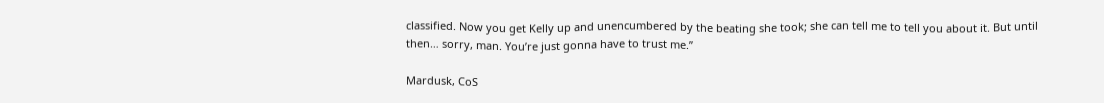classified. Now you get Kelly up and unencumbered by the beating she took; she can tell me to tell you about it. But until then… sorry, man. You’re just gonna have to trust me.”

Mardusk, CoS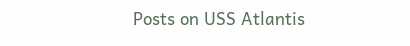Posts on USS Atlantis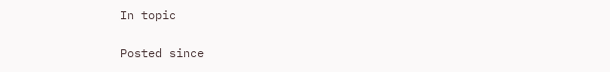In topic

Posted since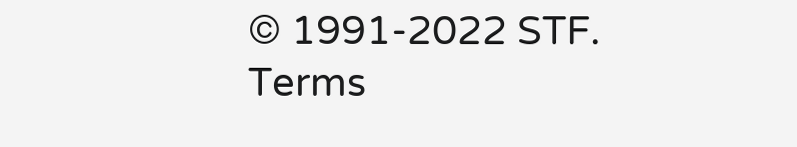© 1991-2022 STF. Terms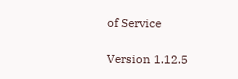of Service

Version 1.12.5